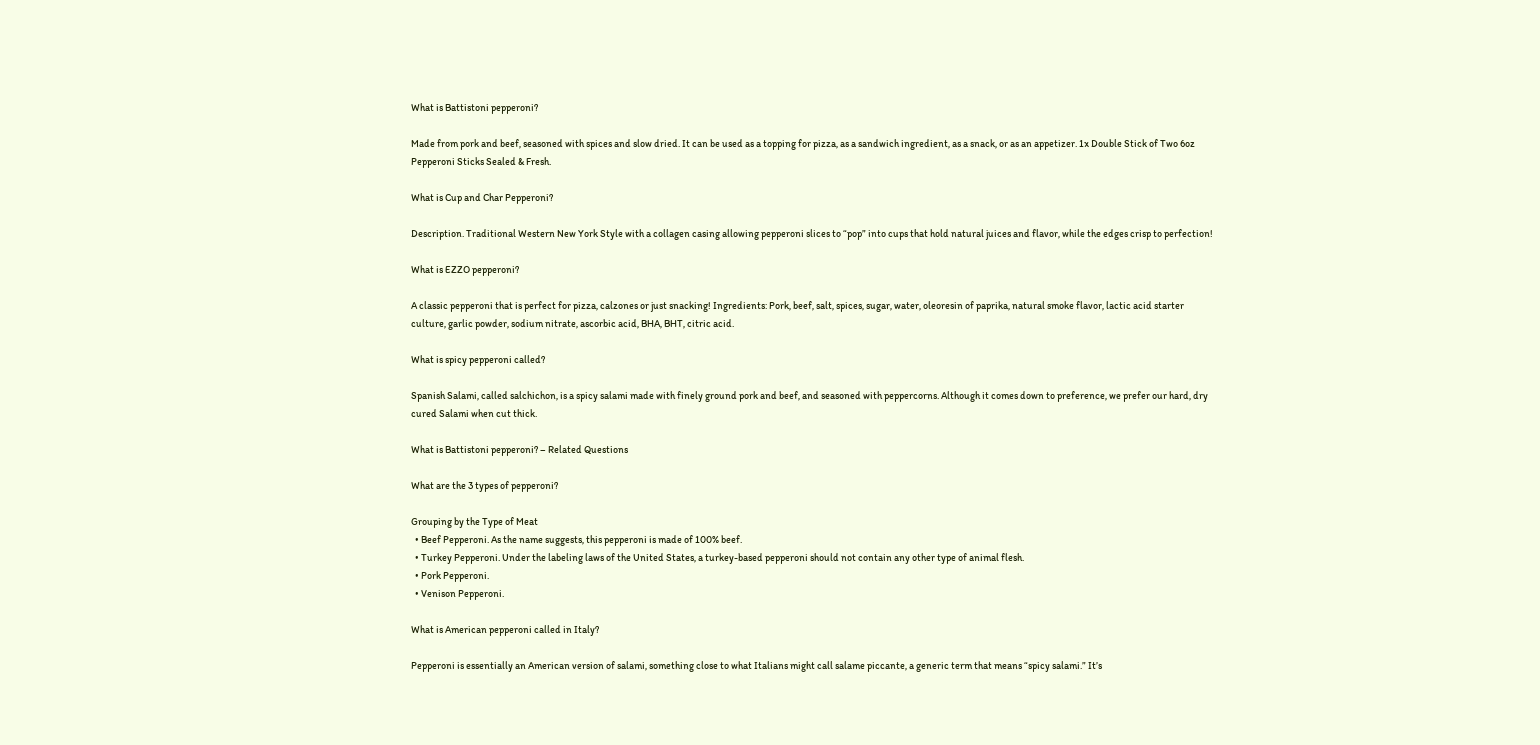What is Battistoni pepperoni?

Made from pork and beef, seasoned with spices and slow dried. It can be used as a topping for pizza, as a sandwich ingredient, as a snack, or as an appetizer. 1x Double Stick of Two 6oz Pepperoni Sticks Sealed & Fresh.

What is Cup and Char Pepperoni?

Description. Traditional Western New York Style with a collagen casing allowing pepperoni slices to “pop” into cups that hold natural juices and flavor, while the edges crisp to perfection!

What is EZZO pepperoni?

A classic pepperoni that is perfect for pizza, calzones or just snacking! Ingredients: Pork, beef, salt, spices, sugar, water, oleoresin of paprika, natural smoke flavor, lactic acid starter culture, garlic powder, sodium nitrate, ascorbic acid, BHA, BHT, citric acid.

What is spicy pepperoni called?

Spanish Salami, called salchichon, is a spicy salami made with finely ground pork and beef, and seasoned with peppercorns. Although it comes down to preference, we prefer our hard, dry cured Salami when cut thick.

What is Battistoni pepperoni? – Related Questions

What are the 3 types of pepperoni?

Grouping by the Type of Meat
  • Beef Pepperoni. As the name suggests, this pepperoni is made of 100% beef.
  • Turkey Pepperoni. Under the labeling laws of the United States, a turkey-based pepperoni should not contain any other type of animal flesh.
  • Pork Pepperoni.
  • Venison Pepperoni.

What is American pepperoni called in Italy?

Pepperoni is essentially an American version of salami, something close to what Italians might call salame piccante, a generic term that means “spicy salami.” It’s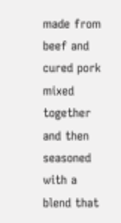made from beef and cured pork mixed together and then seasoned with a blend that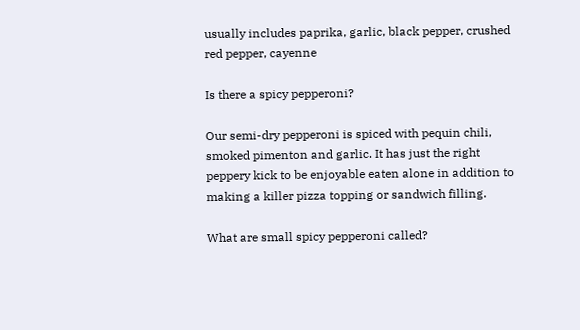usually includes paprika, garlic, black pepper, crushed red pepper, cayenne

Is there a spicy pepperoni?

Our semi-dry pepperoni is spiced with pequin chili, smoked pimenton and garlic. It has just the right peppery kick to be enjoyable eaten alone in addition to making a killer pizza topping or sandwich filling.

What are small spicy pepperoni called?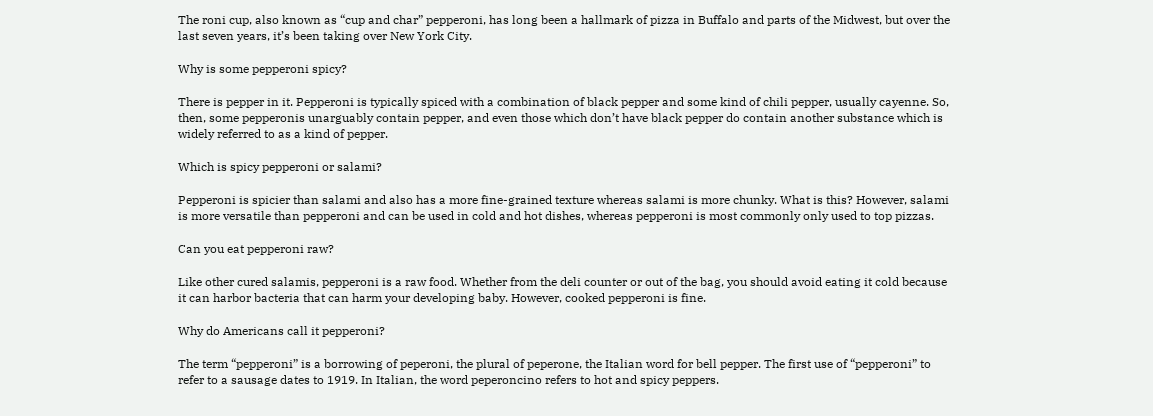The roni cup, also known as “cup and char” pepperoni, has long been a hallmark of pizza in Buffalo and parts of the Midwest, but over the last seven years, it’s been taking over New York City.

Why is some pepperoni spicy?

There is pepper in it. Pepperoni is typically spiced with a combination of black pepper and some kind of chili pepper, usually cayenne. So, then, some pepperonis unarguably contain pepper, and even those which don’t have black pepper do contain another substance which is widely referred to as a kind of pepper.

Which is spicy pepperoni or salami?

Pepperoni is spicier than salami and also has a more fine-grained texture whereas salami is more chunky. What is this? However, salami is more versatile than pepperoni and can be used in cold and hot dishes, whereas pepperoni is most commonly only used to top pizzas.

Can you eat pepperoni raw?

Like other cured salamis, pepperoni is a raw food. Whether from the deli counter or out of the bag, you should avoid eating it cold because it can harbor bacteria that can harm your developing baby. However, cooked pepperoni is fine.

Why do Americans call it pepperoni?

The term “pepperoni” is a borrowing of peperoni, the plural of peperone, the Italian word for bell pepper. The first use of “pepperoni” to refer to a sausage dates to 1919. In Italian, the word peperoncino refers to hot and spicy peppers.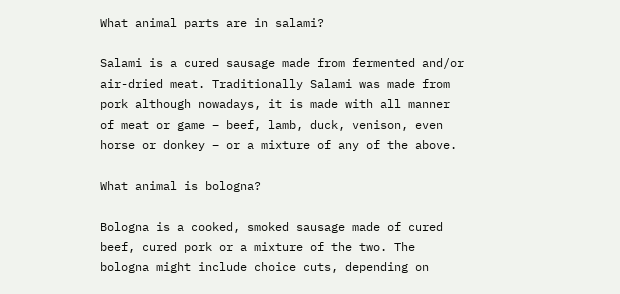What animal parts are in salami?

Salami is a cured sausage made from fermented and/or air-dried meat. Traditionally Salami was made from pork although nowadays, it is made with all manner of meat or game – beef, lamb, duck, venison, even horse or donkey – or a mixture of any of the above.

What animal is bologna?

Bologna is a cooked, smoked sausage made of cured beef, cured pork or a mixture of the two. The bologna might include choice cuts, depending on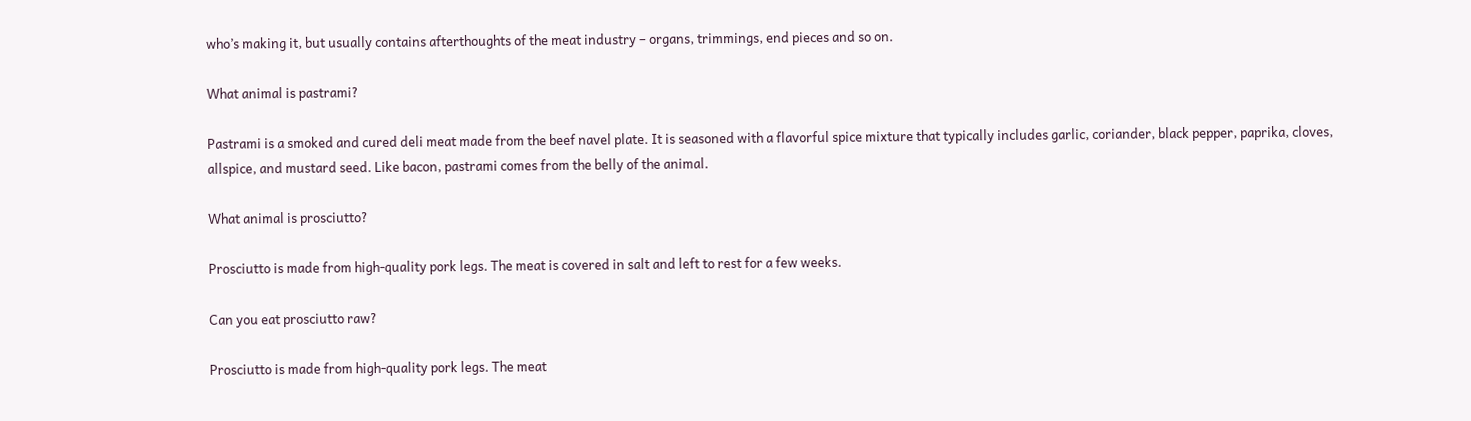who’s making it, but usually contains afterthoughts of the meat industry – organs, trimmings, end pieces and so on.

What animal is pastrami?

Pastrami is a smoked and cured deli meat made from the beef navel plate. It is seasoned with a flavorful spice mixture that typically includes garlic, coriander, black pepper, paprika, cloves, allspice, and mustard seed. Like bacon, pastrami comes from the belly of the animal.

What animal is prosciutto?

Prosciutto is made from high-quality pork legs. The meat is covered in salt and left to rest for a few weeks.

Can you eat prosciutto raw?

Prosciutto is made from high-quality pork legs. The meat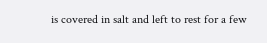is covered in salt and left to rest for a few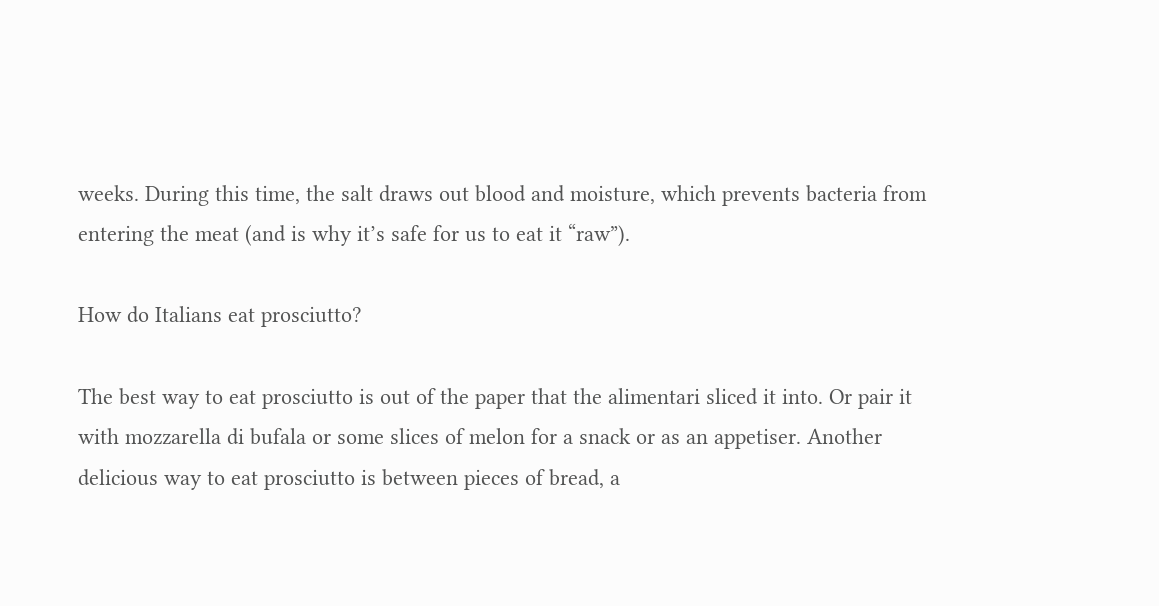weeks. During this time, the salt draws out blood and moisture, which prevents bacteria from entering the meat (and is why it’s safe for us to eat it “raw”).

How do Italians eat prosciutto?

The best way to eat prosciutto is out of the paper that the alimentari sliced it into. Or pair it with mozzarella di bufala or some slices of melon for a snack or as an appetiser. Another delicious way to eat prosciutto is between pieces of bread, a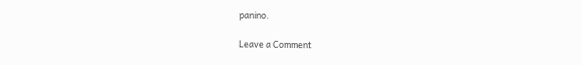panino.

Leave a Comment